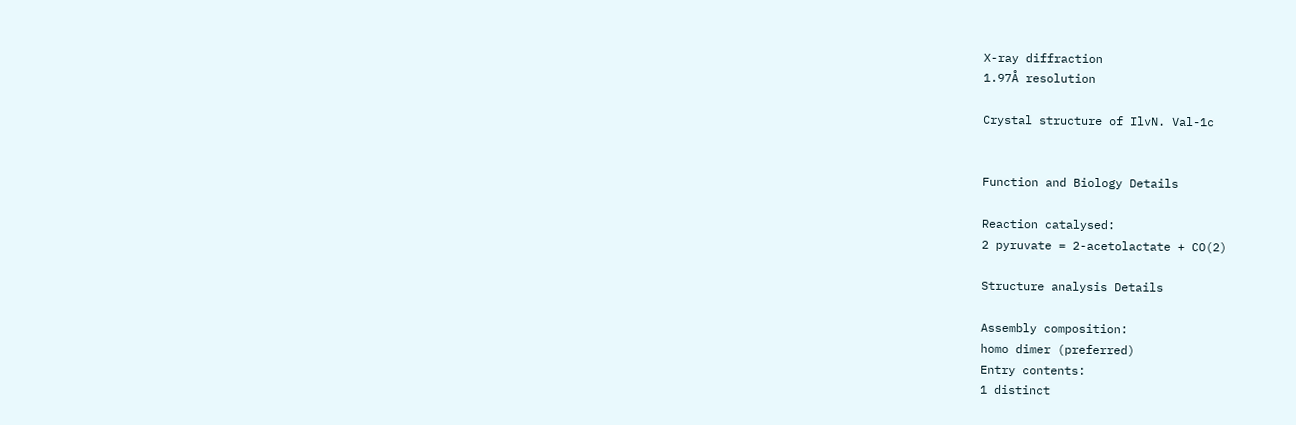X-ray diffraction
1.97Å resolution

Crystal structure of IlvN. Val-1c


Function and Biology Details

Reaction catalysed:
2 pyruvate = 2-acetolactate + CO(2)

Structure analysis Details

Assembly composition:
homo dimer (preferred)
Entry contents:
1 distinct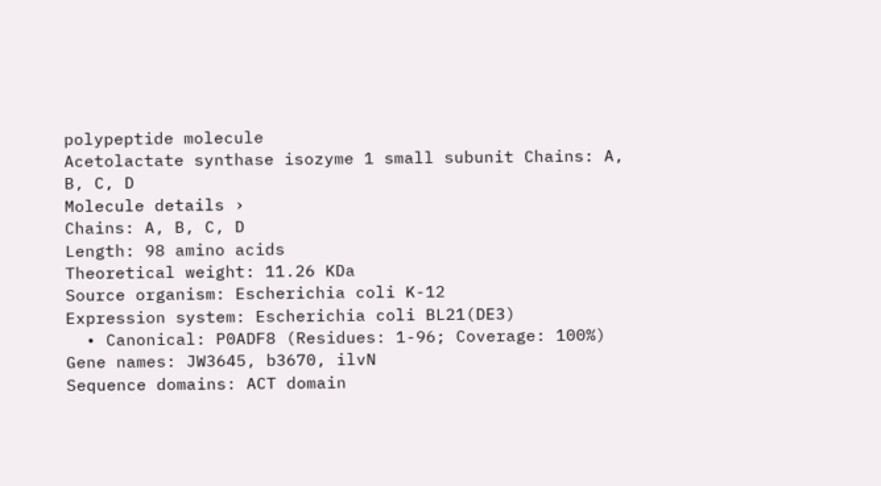polypeptide molecule
Acetolactate synthase isozyme 1 small subunit Chains: A, B, C, D
Molecule details ›
Chains: A, B, C, D
Length: 98 amino acids
Theoretical weight: 11.26 KDa
Source organism: Escherichia coli K-12
Expression system: Escherichia coli BL21(DE3)
  • Canonical: P0ADF8 (Residues: 1-96; Coverage: 100%)
Gene names: JW3645, b3670, ilvN
Sequence domains: ACT domain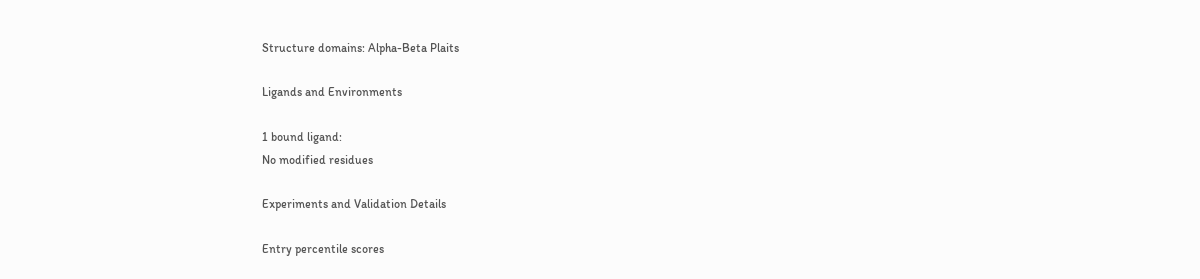Structure domains: Alpha-Beta Plaits

Ligands and Environments

1 bound ligand:
No modified residues

Experiments and Validation Details

Entry percentile scores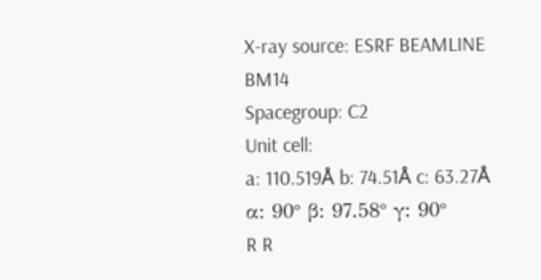X-ray source: ESRF BEAMLINE BM14
Spacegroup: C2
Unit cell:
a: 110.519Å b: 74.51Å c: 63.27Å
α: 90° β: 97.58° γ: 90°
R R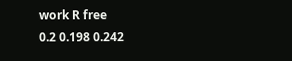work R free
0.2 0.198 0.242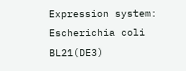Expression system: Escherichia coli BL21(DE3)